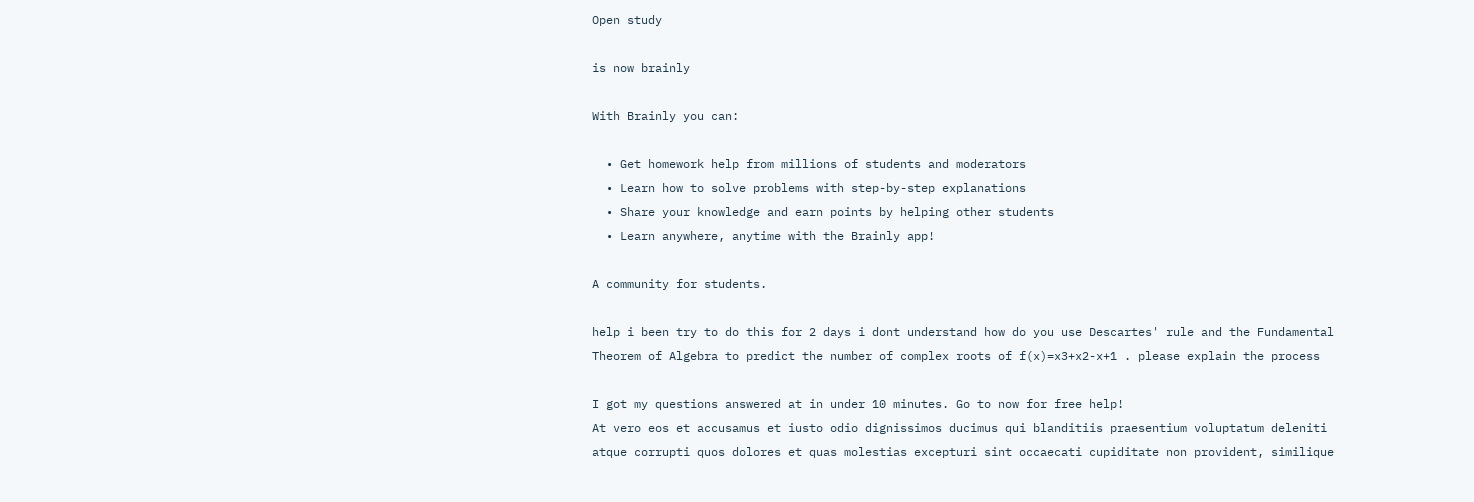Open study

is now brainly

With Brainly you can:

  • Get homework help from millions of students and moderators
  • Learn how to solve problems with step-by-step explanations
  • Share your knowledge and earn points by helping other students
  • Learn anywhere, anytime with the Brainly app!

A community for students.

help i been try to do this for 2 days i dont understand how do you use Descartes' rule and the Fundamental Theorem of Algebra to predict the number of complex roots of f(x)=x3+x2-x+1 . please explain the process

I got my questions answered at in under 10 minutes. Go to now for free help!
At vero eos et accusamus et iusto odio dignissimos ducimus qui blanditiis praesentium voluptatum deleniti atque corrupti quos dolores et quas molestias excepturi sint occaecati cupiditate non provident, similique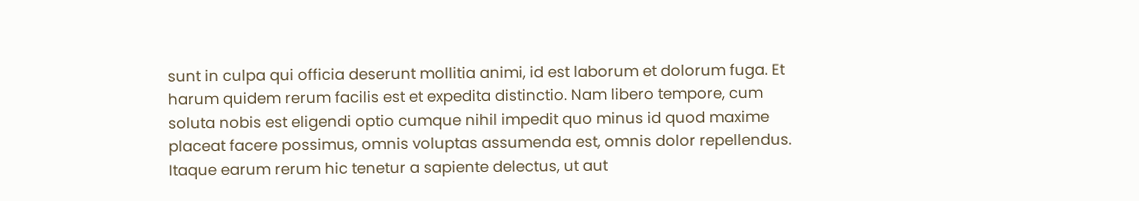sunt in culpa qui officia deserunt mollitia animi, id est laborum et dolorum fuga. Et harum quidem rerum facilis est et expedita distinctio. Nam libero tempore, cum soluta nobis est eligendi optio cumque nihil impedit quo minus id quod maxime placeat facere possimus, omnis voluptas assumenda est, omnis dolor repellendus. Itaque earum rerum hic tenetur a sapiente delectus, ut aut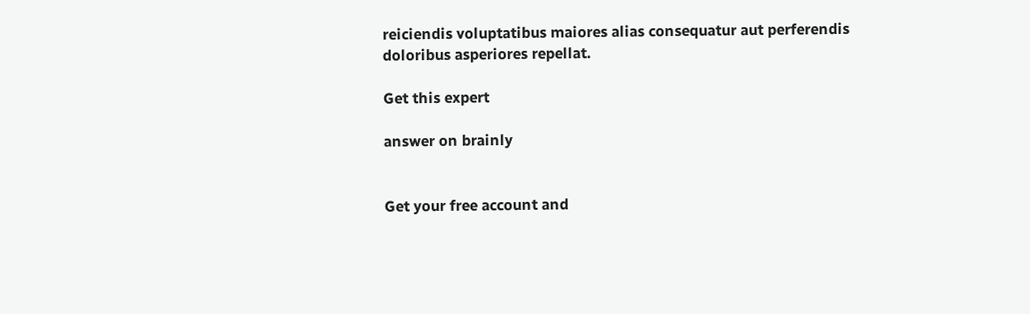reiciendis voluptatibus maiores alias consequatur aut perferendis doloribus asperiores repellat.

Get this expert

answer on brainly


Get your free account and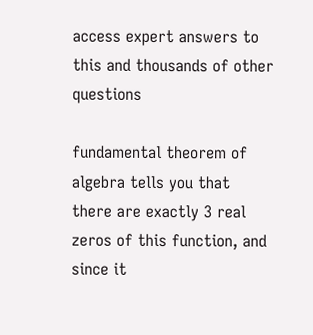access expert answers to this and thousands of other questions

fundamental theorem of algebra tells you that there are exactly 3 real zeros of this function, and since it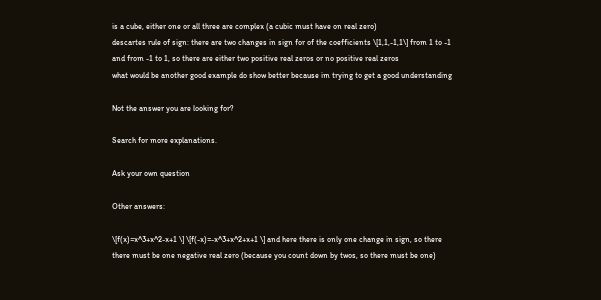is a cube, either one or all three are complex (a cubic must have on real zero)
descartes rule of sign: there are two changes in sign for of the coefficients \[1,1,-1,1\] from 1 to -1 and from -1 to 1, so there are either two positive real zeros or no positive real zeros
what would be another good example do show better because im trying to get a good understanding

Not the answer you are looking for?

Search for more explanations.

Ask your own question

Other answers:

\[f(x)=x^3+x^2-x+1 \] \[f(-x)=-x^3+x^2+x+1 \] and here there is only one change in sign, so there there must be one negative real zero (because you count down by twos, so there must be one)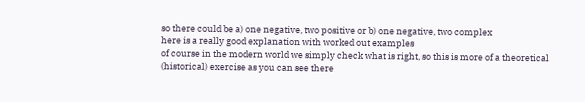so there could be a) one negative, two positive or b) one negative, two complex
here is a really good explanation with worked out examples
of course in the modern world we simply check what is right, so this is more of a theoretical (historical) exercise as you can see there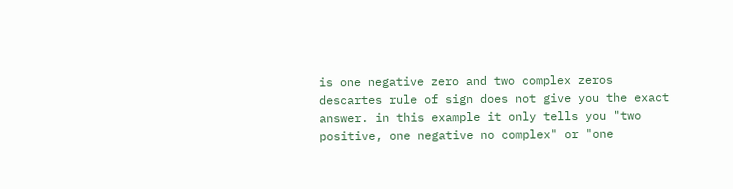is one negative zero and two complex zeros
descartes rule of sign does not give you the exact answer. in this example it only tells you "two positive, one negative no complex" or "one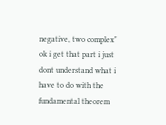negative, two complex"
ok i get that part i just dont understand what i have to do with the fundamental theorem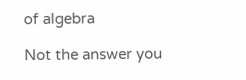of algebra

Not the answer you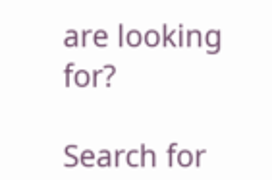are looking for?

Search for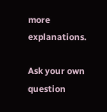more explanations.

Ask your own question